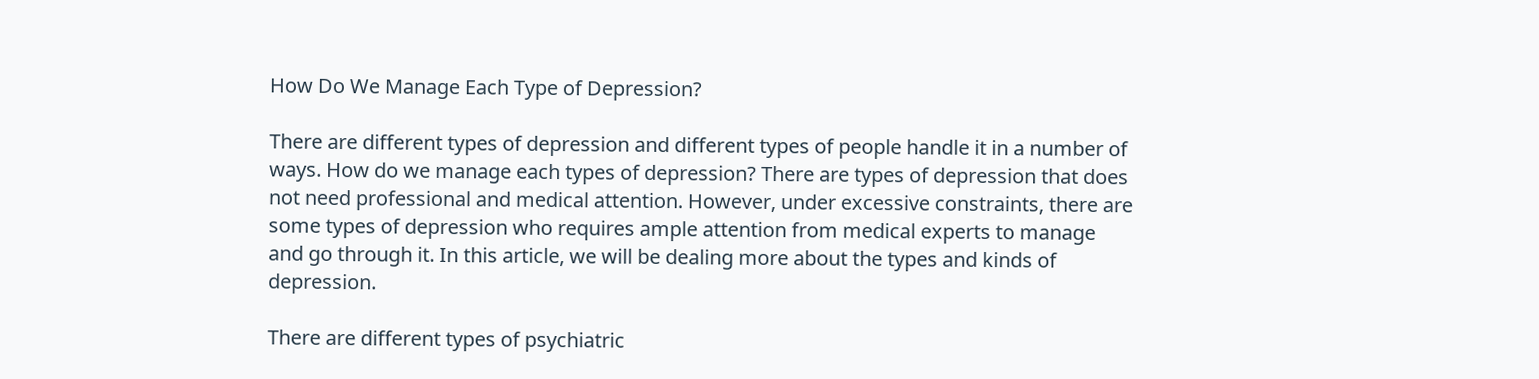How Do We Manage Each Type of Depression?

There are different types of depression and different types of people handle it in a number of ways. How do we manage each types of depression? There are types of depression that does not need professional and medical attention. However, under excessive constraints, there are some types of depression who requires ample attention from medical experts to manage and go through it. In this article, we will be dealing more about the types and kinds of depression.

There are different types of psychiatric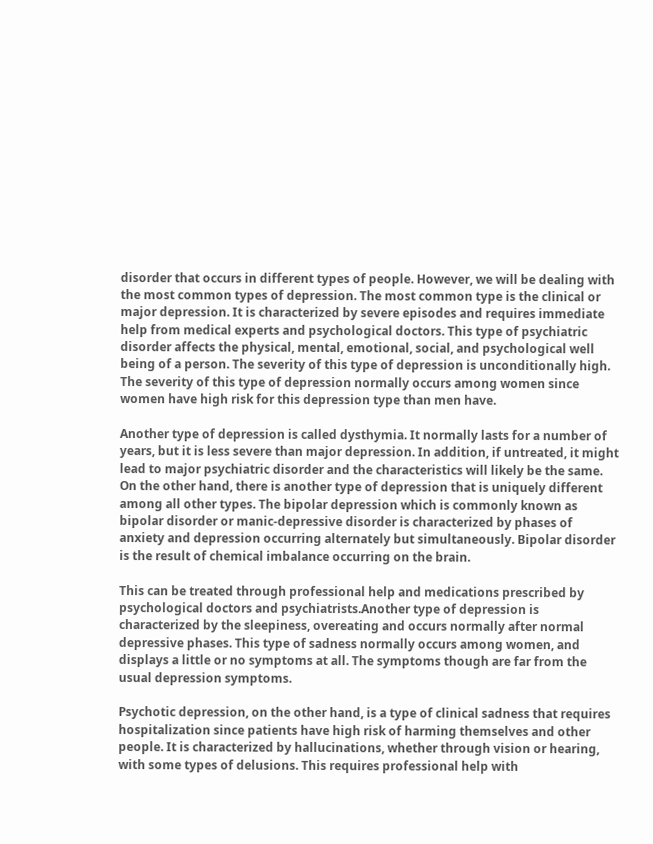disorder that occurs in different types of people. However, we will be dealing with the most common types of depression. The most common type is the clinical or major depression. It is characterized by severe episodes and requires immediate help from medical experts and psychological doctors. This type of psychiatric disorder affects the physical, mental, emotional, social, and psychological well being of a person. The severity of this type of depression is unconditionally high. The severity of this type of depression normally occurs among women since women have high risk for this depression type than men have.

Another type of depression is called dysthymia. It normally lasts for a number of years, but it is less severe than major depression. In addition, if untreated, it might lead to major psychiatric disorder and the characteristics will likely be the same. On the other hand, there is another type of depression that is uniquely different among all other types. The bipolar depression which is commonly known as bipolar disorder or manic-depressive disorder is characterized by phases of anxiety and depression occurring alternately but simultaneously. Bipolar disorder is the result of chemical imbalance occurring on the brain.

This can be treated through professional help and medications prescribed by psychological doctors and psychiatrists.Another type of depression is characterized by the sleepiness, overeating and occurs normally after normal depressive phases. This type of sadness normally occurs among women, and displays a little or no symptoms at all. The symptoms though are far from the usual depression symptoms.

Psychotic depression, on the other hand, is a type of clinical sadness that requires hospitalization since patients have high risk of harming themselves and other people. It is characterized by hallucinations, whether through vision or hearing, with some types of delusions. This requires professional help with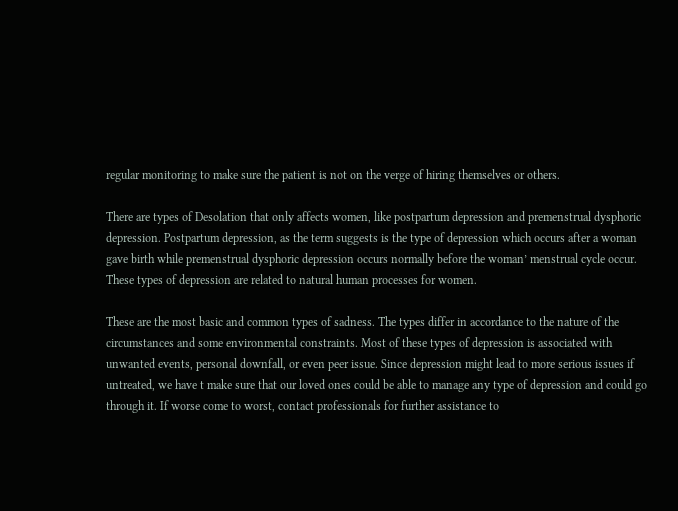regular monitoring to make sure the patient is not on the verge of hiring themselves or others.

There are types of Desolation that only affects women, like postpartum depression and premenstrual dysphoric depression. Postpartum depression, as the term suggests is the type of depression which occurs after a woman gave birth while premenstrual dysphoric depression occurs normally before the woman’ menstrual cycle occur. These types of depression are related to natural human processes for women.

These are the most basic and common types of sadness. The types differ in accordance to the nature of the circumstances and some environmental constraints. Most of these types of depression is associated with unwanted events, personal downfall, or even peer issue. Since depression might lead to more serious issues if untreated, we have t make sure that our loved ones could be able to manage any type of depression and could go through it. If worse come to worst, contact professionals for further assistance to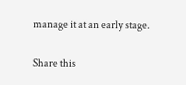manage it at an early stage.

Share this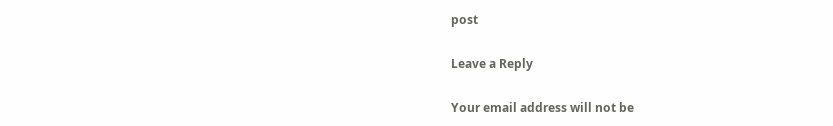post

Leave a Reply

Your email address will not be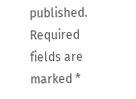published. Required fields are marked *